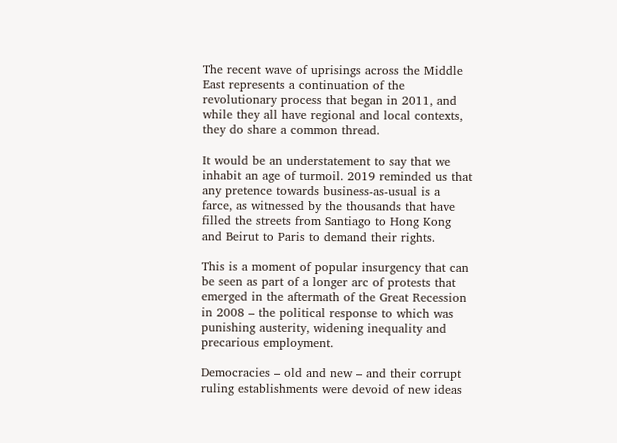The recent wave of uprisings across the Middle East represents a continuation of the revolutionary process that began in 2011, and while they all have regional and local contexts, they do share a common thread.

It would be an understatement to say that we inhabit an age of turmoil. 2019 reminded us that any pretence towards business-as-usual is a farce, as witnessed by the thousands that have filled the streets from Santiago to Hong Kong and Beirut to Paris to demand their rights.

This is a moment of popular insurgency that can be seen as part of a longer arc of protests that emerged in the aftermath of the Great Recession in 2008 – the political response to which was punishing austerity, widening inequality and precarious employment.

Democracies – old and new – and their corrupt ruling establishments were devoid of new ideas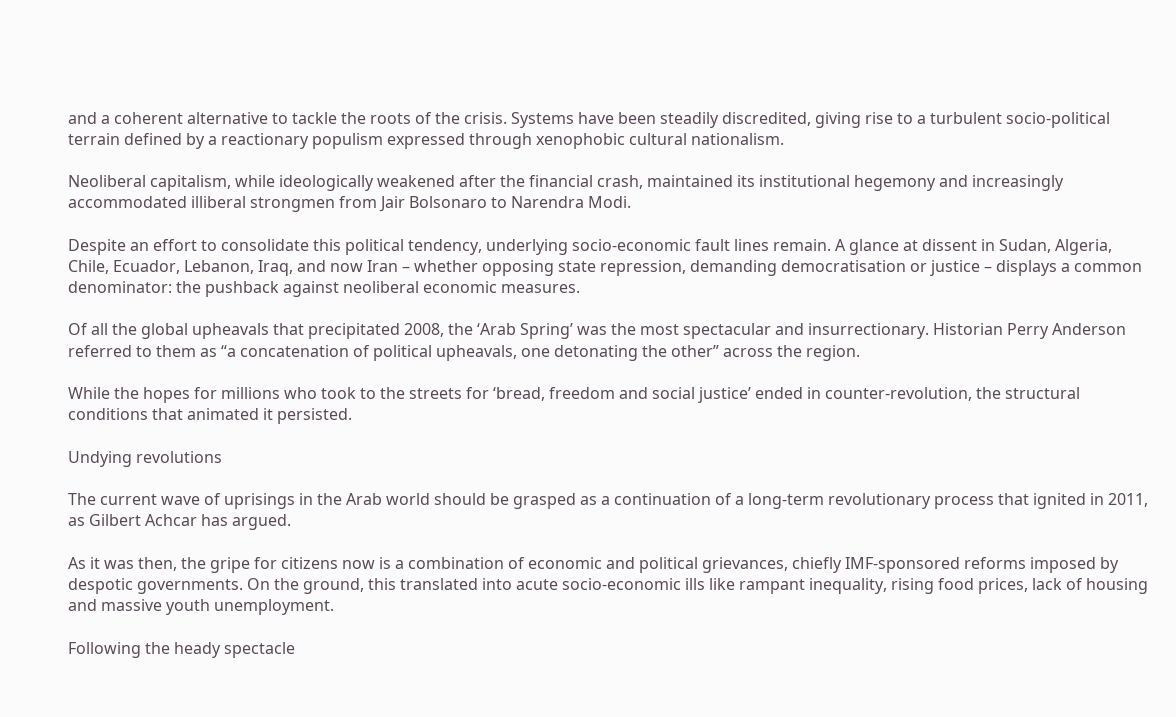and a coherent alternative to tackle the roots of the crisis. Systems have been steadily discredited, giving rise to a turbulent socio-political terrain defined by a reactionary populism expressed through xenophobic cultural nationalism.

Neoliberal capitalism, while ideologically weakened after the financial crash, maintained its institutional hegemony and increasingly accommodated illiberal strongmen from Jair Bolsonaro to Narendra Modi.

Despite an effort to consolidate this political tendency, underlying socio-economic fault lines remain. A glance at dissent in Sudan, Algeria, Chile, Ecuador, Lebanon, Iraq, and now Iran – whether opposing state repression, demanding democratisation or justice – displays a common denominator: the pushback against neoliberal economic measures.

Of all the global upheavals that precipitated 2008, the ‘Arab Spring’ was the most spectacular and insurrectionary. Historian Perry Anderson referred to them as “a concatenation of political upheavals, one detonating the other” across the region.

While the hopes for millions who took to the streets for ‘bread, freedom and social justice’ ended in counter-revolution, the structural conditions that animated it persisted.

Undying revolutions

The current wave of uprisings in the Arab world should be grasped as a continuation of a long-term revolutionary process that ignited in 2011, as Gilbert Achcar has argued.

As it was then, the gripe for citizens now is a combination of economic and political grievances, chiefly IMF-sponsored reforms imposed by despotic governments. On the ground, this translated into acute socio-economic ills like rampant inequality, rising food prices, lack of housing and massive youth unemployment.

Following the heady spectacle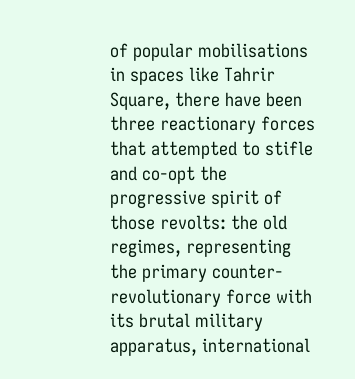of popular mobilisations in spaces like Tahrir Square, there have been three reactionary forces that attempted to stifle and co-opt the progressive spirit of those revolts: the old regimes, representing the primary counter-revolutionary force with its brutal military apparatus, international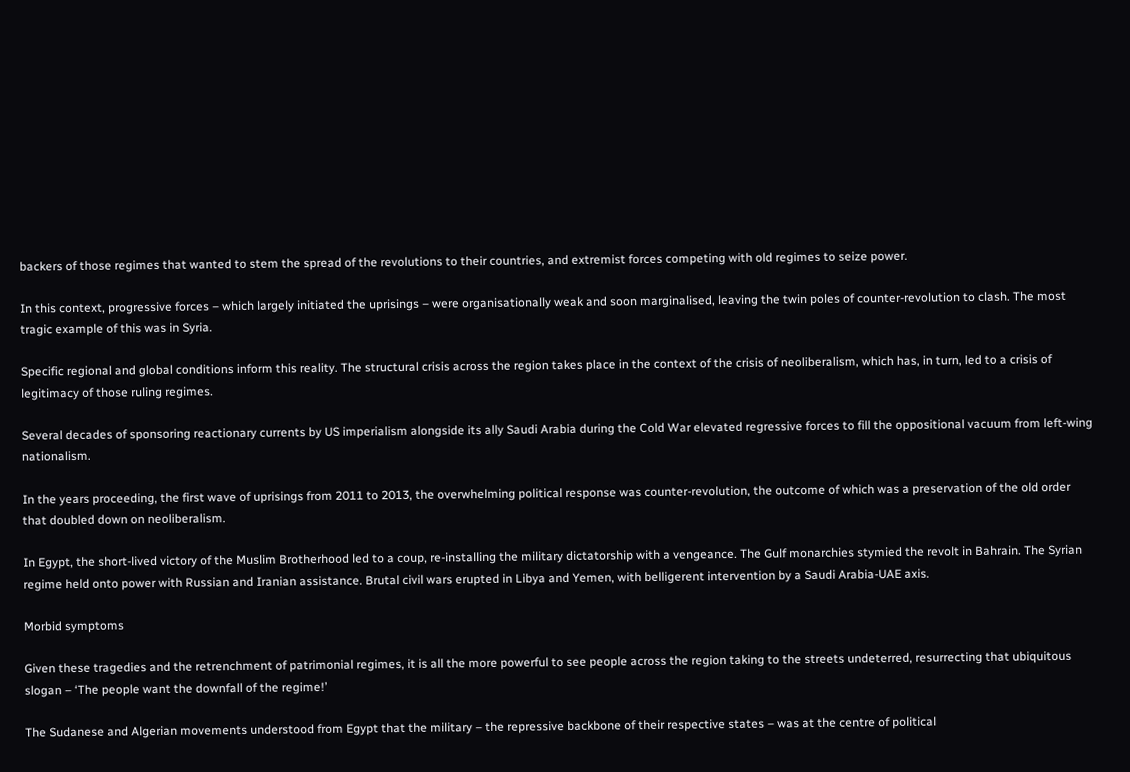backers of those regimes that wanted to stem the spread of the revolutions to their countries, and extremist forces competing with old regimes to seize power.

In this context, progressive forces – which largely initiated the uprisings – were organisationally weak and soon marginalised, leaving the twin poles of counter-revolution to clash. The most tragic example of this was in Syria.

Specific regional and global conditions inform this reality. The structural crisis across the region takes place in the context of the crisis of neoliberalism, which has, in turn, led to a crisis of legitimacy of those ruling regimes.

Several decades of sponsoring reactionary currents by US imperialism alongside its ally Saudi Arabia during the Cold War elevated regressive forces to fill the oppositional vacuum from left-wing nationalism.

In the years proceeding, the first wave of uprisings from 2011 to 2013, the overwhelming political response was counter-revolution, the outcome of which was a preservation of the old order that doubled down on neoliberalism.

In Egypt, the short-lived victory of the Muslim Brotherhood led to a coup, re-installing the military dictatorship with a vengeance. The Gulf monarchies stymied the revolt in Bahrain. The Syrian regime held onto power with Russian and Iranian assistance. Brutal civil wars erupted in Libya and Yemen, with belligerent intervention by a Saudi Arabia-UAE axis.

Morbid symptoms

Given these tragedies and the retrenchment of patrimonial regimes, it is all the more powerful to see people across the region taking to the streets undeterred, resurrecting that ubiquitous slogan – ‘The people want the downfall of the regime!’

The Sudanese and Algerian movements understood from Egypt that the military – the repressive backbone of their respective states – was at the centre of political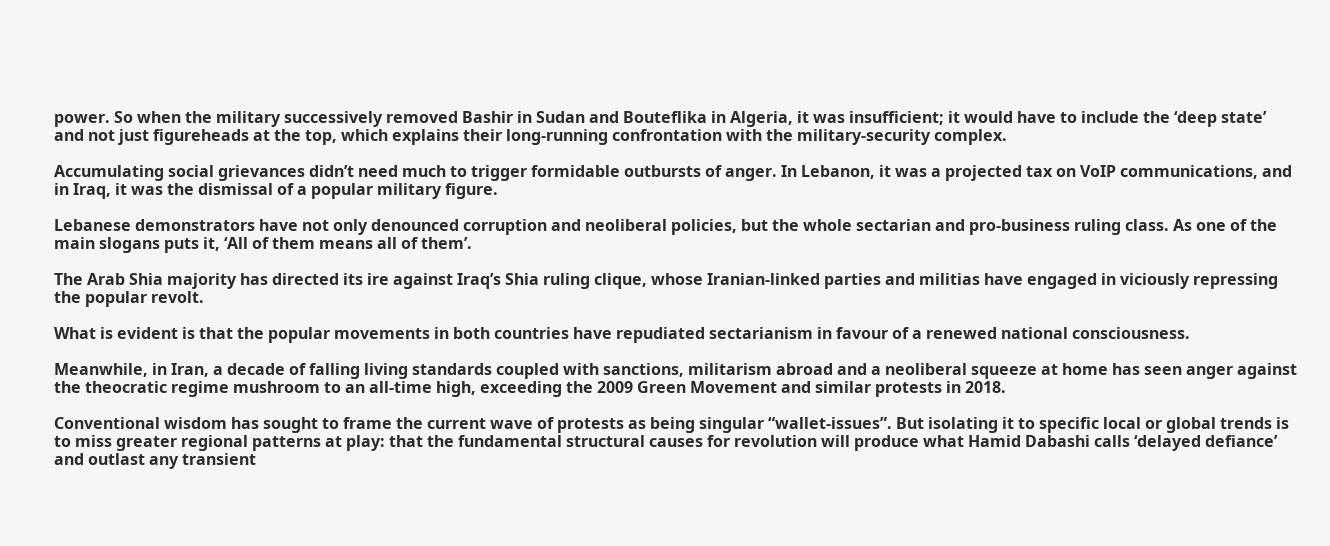power. So when the military successively removed Bashir in Sudan and Bouteflika in Algeria, it was insufficient; it would have to include the ‘deep state’ and not just figureheads at the top, which explains their long-running confrontation with the military-security complex.

Accumulating social grievances didn’t need much to trigger formidable outbursts of anger. In Lebanon, it was a projected tax on VoIP communications, and in Iraq, it was the dismissal of a popular military figure.

Lebanese demonstrators have not only denounced corruption and neoliberal policies, but the whole sectarian and pro-business ruling class. As one of the main slogans puts it, ‘All of them means all of them’.

The Arab Shia majority has directed its ire against Iraq’s Shia ruling clique, whose Iranian-linked parties and militias have engaged in viciously repressing the popular revolt.

What is evident is that the popular movements in both countries have repudiated sectarianism in favour of a renewed national consciousness.

Meanwhile, in Iran, a decade of falling living standards coupled with sanctions, militarism abroad and a neoliberal squeeze at home has seen anger against the theocratic regime mushroom to an all-time high, exceeding the 2009 Green Movement and similar protests in 2018.

Conventional wisdom has sought to frame the current wave of protests as being singular “wallet-issues”. But isolating it to specific local or global trends is to miss greater regional patterns at play: that the fundamental structural causes for revolution will produce what Hamid Dabashi calls ‘delayed defiance’ and outlast any transient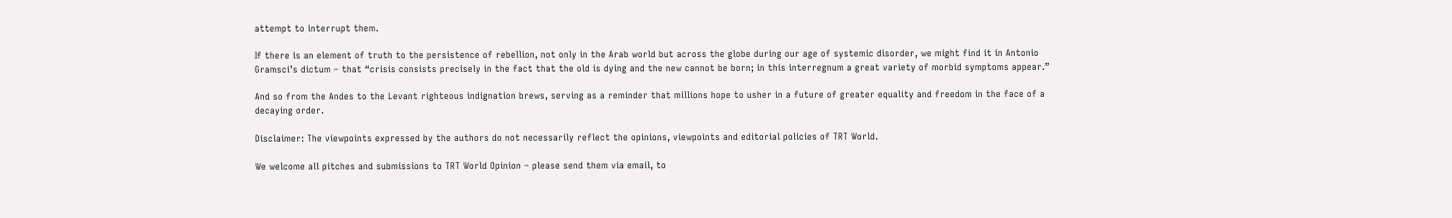attempt to interrupt them.

If there is an element of truth to the persistence of rebellion, not only in the Arab world but across the globe during our age of systemic disorder, we might find it in Antonio Gramsci’s dictum – that “crisis consists precisely in the fact that the old is dying and the new cannot be born; in this interregnum a great variety of morbid symptoms appear.”

And so from the Andes to the Levant righteous indignation brews, serving as a reminder that millions hope to usher in a future of greater equality and freedom in the face of a decaying order.

Disclaimer: The viewpoints expressed by the authors do not necessarily reflect the opinions, viewpoints and editorial policies of TRT World.

We welcome all pitches and submissions to TRT World Opinion – please send them via email, to